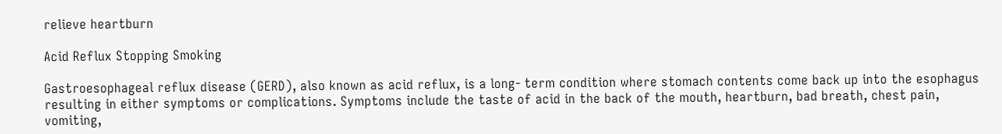relieve heartburn

Acid Reflux Stopping Smoking

Gastroesophageal reflux disease (GERD), also known as acid reflux, is a long- term condition where stomach contents come back up into the esophagus resulting in either symptoms or complications. Symptoms include the taste of acid in the back of the mouth, heartburn, bad breath, chest pain, vomiting,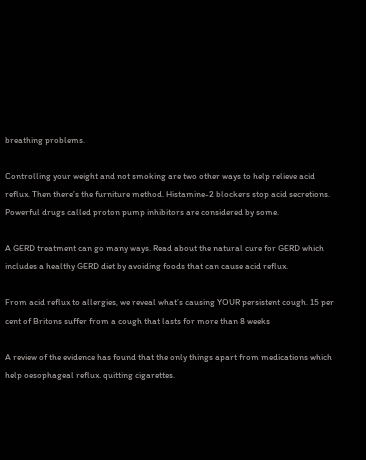breathing problems.

Controlling your weight and not smoking are two other ways to help relieve acid reflux. Then there’s the furniture method. Histamine-2 blockers stop acid secretions. Powerful drugs called proton pump inhibitors are considered by some.

A GERD treatment can go many ways. Read about the natural cure for GERD which includes a healthy GERD diet by avoiding foods that can cause acid reflux.

From acid reflux to allergies, we reveal what’s causing YOUR persistent cough. 15 per cent of Britons suffer from a cough that lasts for more than 8 weeks

A review of the evidence has found that the only things apart from medications which help oesophageal reflux. quitting cigarettes.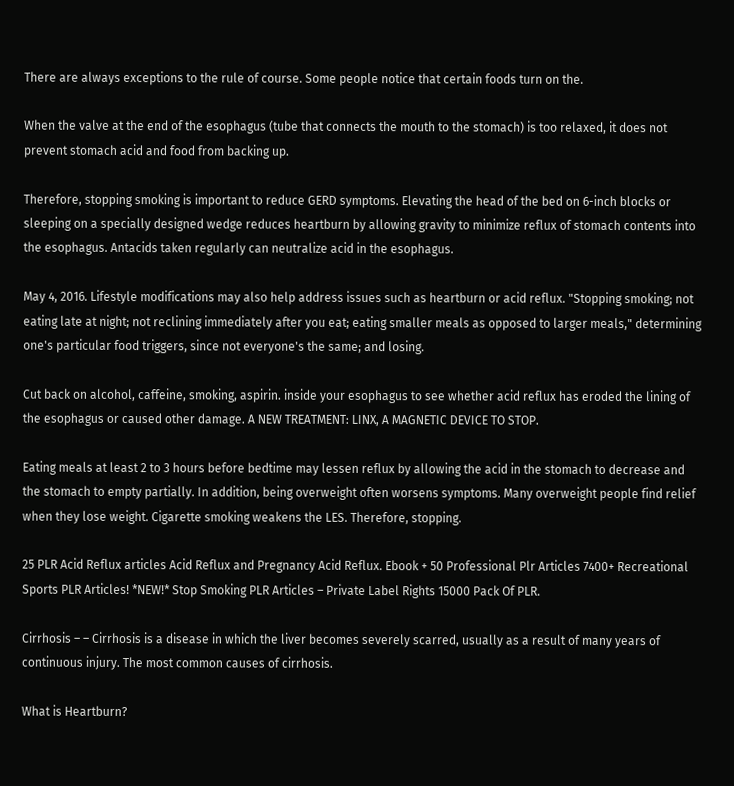There are always exceptions to the rule of course. Some people notice that certain foods turn on the.

When the valve at the end of the esophagus (tube that connects the mouth to the stomach) is too relaxed, it does not prevent stomach acid and food from backing up.

Therefore, stopping smoking is important to reduce GERD symptoms. Elevating the head of the bed on 6-inch blocks or sleeping on a specially designed wedge reduces heartburn by allowing gravity to minimize reflux of stomach contents into the esophagus. Antacids taken regularly can neutralize acid in the esophagus.

May 4, 2016. Lifestyle modifications may also help address issues such as heartburn or acid reflux. "Stopping smoking; not eating late at night; not reclining immediately after you eat; eating smaller meals as opposed to larger meals," determining one's particular food triggers, since not everyone's the same; and losing.

Cut back on alcohol, caffeine, smoking, aspirin. inside your esophagus to see whether acid reflux has eroded the lining of the esophagus or caused other damage. A NEW TREATMENT: LINX, A MAGNETIC DEVICE TO STOP.

Eating meals at least 2 to 3 hours before bedtime may lessen reflux by allowing the acid in the stomach to decrease and the stomach to empty partially. In addition, being overweight often worsens symptoms. Many overweight people find relief when they lose weight. Cigarette smoking weakens the LES. Therefore, stopping.

25 PLR Acid Reflux articles Acid Reflux and Pregnancy Acid Reflux. Ebook + 50 Professional Plr Articles 7400+ Recreational Sports PLR Articles! *NEW!* Stop Smoking PLR Articles – Private Label Rights 15000 Pack Of PLR.

Cirrhosis – – Cirrhosis is a disease in which the liver becomes severely scarred, usually as a result of many years of continuous injury. The most common causes of cirrhosis.

What is Heartburn?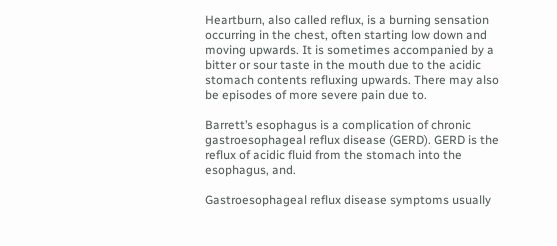Heartburn, also called reflux, is a burning sensation occurring in the chest, often starting low down and moving upwards. It is sometimes accompanied by a bitter or sour taste in the mouth due to the acidic stomach contents refluxing upwards. There may also be episodes of more severe pain due to.

Barrett’s esophagus is a complication of chronic gastroesophageal reflux disease (GERD). GERD is the reflux of acidic fluid from the stomach into the esophagus, and.

Gastroesophageal reflux disease symptoms usually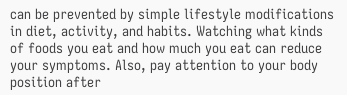can be prevented by simple lifestyle modifications in diet, activity, and habits. Watching what kinds of foods you eat and how much you eat can reduce your symptoms. Also, pay attention to your body position after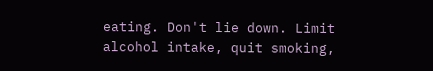eating. Don't lie down. Limit alcohol intake, quit smoking,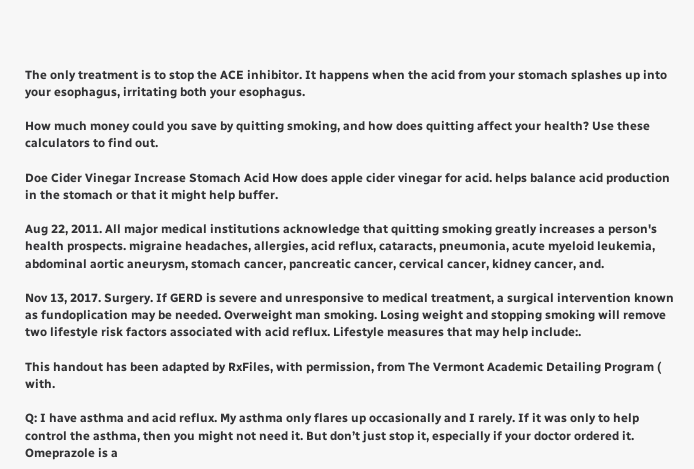The only treatment is to stop the ACE inhibitor. It happens when the acid from your stomach splashes up into your esophagus, irritating both your esophagus.

How much money could you save by quitting smoking, and how does quitting affect your health? Use these calculators to find out.

Doe Cider Vinegar Increase Stomach Acid How does apple cider vinegar for acid. helps balance acid production in the stomach or that it might help buffer.

Aug 22, 2011. All major medical institutions acknowledge that quitting smoking greatly increases a person's health prospects. migraine headaches, allergies, acid reflux, cataracts, pneumonia, acute myeloid leukemia, abdominal aortic aneurysm, stomach cancer, pancreatic cancer, cervical cancer, kidney cancer, and.

Nov 13, 2017. Surgery. If GERD is severe and unresponsive to medical treatment, a surgical intervention known as fundoplication may be needed. Overweight man smoking. Losing weight and stopping smoking will remove two lifestyle risk factors associated with acid reflux. Lifestyle measures that may help include:.

This handout has been adapted by RxFiles, with permission, from The Vermont Academic Detailing Program ( with.

Q: I have asthma and acid reflux. My asthma only flares up occasionally and I rarely. If it was only to help control the asthma, then you might not need it. But don’t just stop it, especially if your doctor ordered it. Omeprazole is a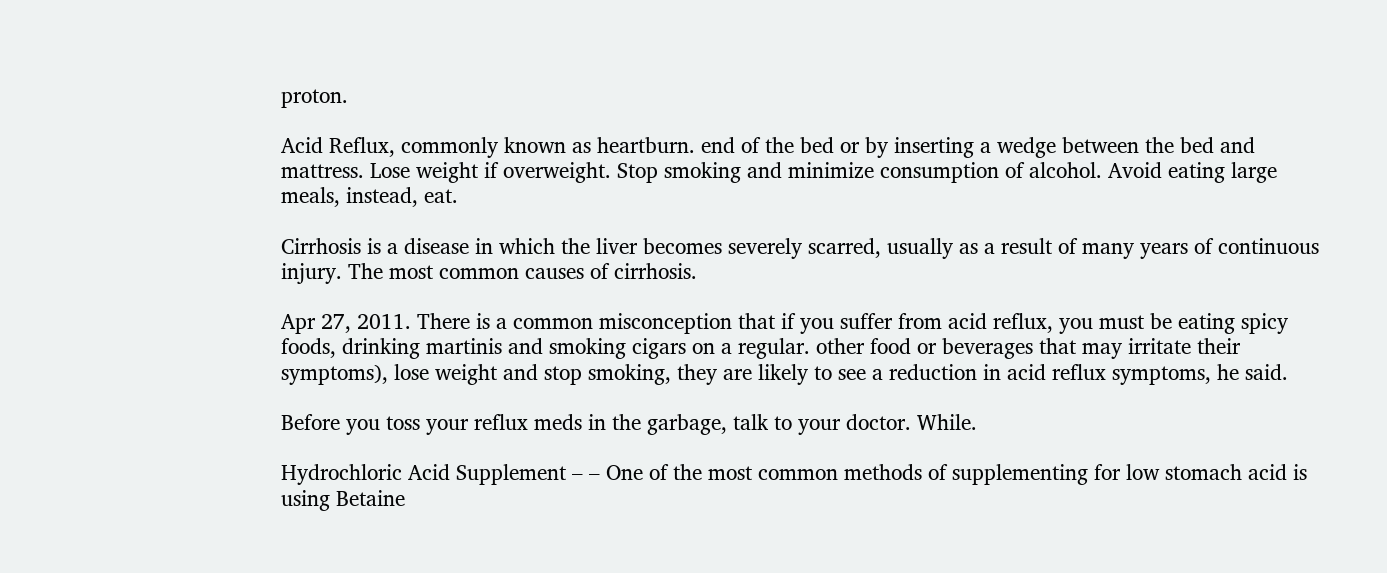proton.

Acid Reflux, commonly known as heartburn. end of the bed or by inserting a wedge between the bed and mattress. Lose weight if overweight. Stop smoking and minimize consumption of alcohol. Avoid eating large meals, instead, eat.

Cirrhosis is a disease in which the liver becomes severely scarred, usually as a result of many years of continuous injury. The most common causes of cirrhosis.

Apr 27, 2011. There is a common misconception that if you suffer from acid reflux, you must be eating spicy foods, drinking martinis and smoking cigars on a regular. other food or beverages that may irritate their symptoms), lose weight and stop smoking, they are likely to see a reduction in acid reflux symptoms, he said.

Before you toss your reflux meds in the garbage, talk to your doctor. While.

Hydrochloric Acid Supplement – – One of the most common methods of supplementing for low stomach acid is using Betaine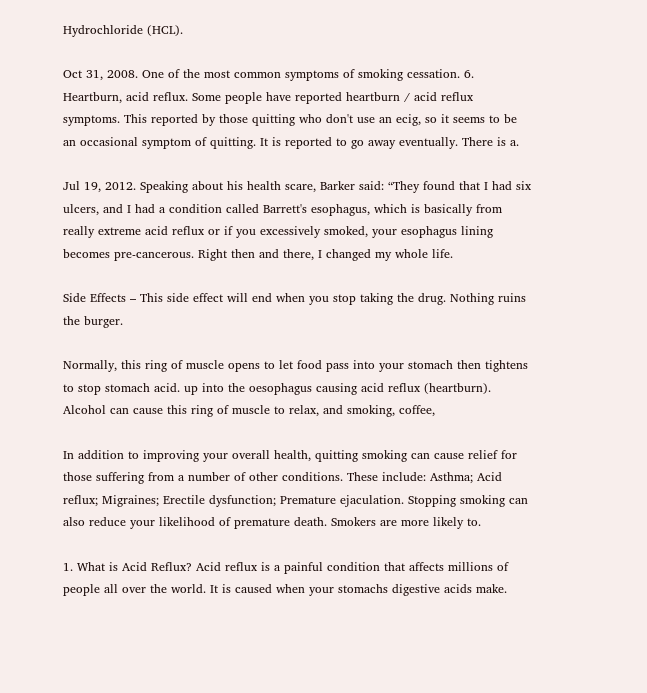Hydrochloride (HCL).

Oct 31, 2008. One of the most common symptoms of smoking cessation. 6. Heartburn, acid reflux. Some people have reported heartburn / acid reflux symptoms. This reported by those quitting who don't use an ecig, so it seems to be an occasional symptom of quitting. It is reported to go away eventually. There is a.

Jul 19, 2012. Speaking about his health scare, Barker said: “They found that I had six ulcers, and I had a condition called Barrett's esophagus, which is basically from really extreme acid reflux or if you excessively smoked, your esophagus lining becomes pre-cancerous. Right then and there, I changed my whole life.

Side Effects – This side effect will end when you stop taking the drug. Nothing ruins the burger.

Normally, this ring of muscle opens to let food pass into your stomach then tightens to stop stomach acid. up into the oesophagus causing acid reflux (heartburn). Alcohol can cause this ring of muscle to relax, and smoking, coffee,

In addition to improving your overall health, quitting smoking can cause relief for those suffering from a number of other conditions. These include: Asthma; Acid reflux; Migraines; Erectile dysfunction; Premature ejaculation. Stopping smoking can also reduce your likelihood of premature death. Smokers are more likely to.

1. What is Acid Reflux? Acid reflux is a painful condition that affects millions of people all over the world. It is caused when your stomachs digestive acids make.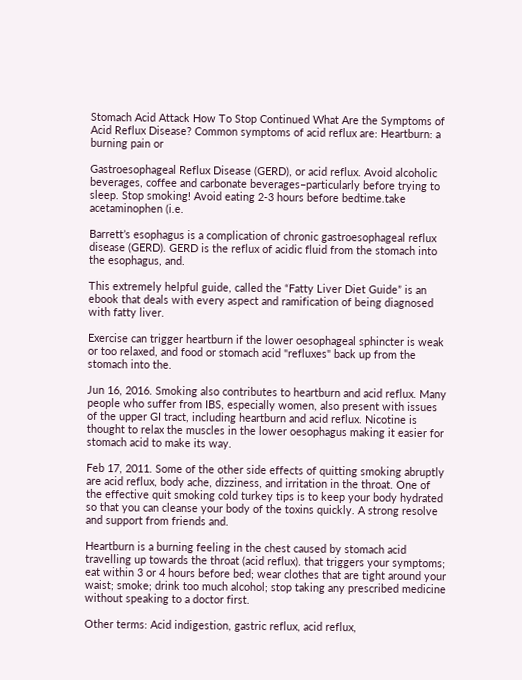Stomach Acid Attack How To Stop Continued What Are the Symptoms of Acid Reflux Disease? Common symptoms of acid reflux are: Heartburn: a burning pain or

Gastroesophageal Reflux Disease (GERD), or acid reflux. Avoid alcoholic beverages, coffee and carbonate beverages–particularly before trying to sleep. Stop smoking! Avoid eating 2-3 hours before bedtime.take acetaminophen (i.e.

Barrett’s esophagus is a complication of chronic gastroesophageal reflux disease (GERD). GERD is the reflux of acidic fluid from the stomach into the esophagus, and.

This extremely helpful guide, called the “Fatty Liver Diet Guide” is an ebook that deals with every aspect and ramification of being diagnosed with fatty liver.

Exercise can trigger heartburn if the lower oesophageal sphincter is weak or too relaxed, and food or stomach acid "refluxes" back up from the stomach into the.

Jun 16, 2016. Smoking also contributes to heartburn and acid reflux. Many people who suffer from IBS, especially women, also present with issues of the upper GI tract, including heartburn and acid reflux. Nicotine is thought to relax the muscles in the lower oesophagus making it easier for stomach acid to make its way.

Feb 17, 2011. Some of the other side effects of quitting smoking abruptly are acid reflux, body ache, dizziness, and irritation in the throat. One of the effective quit smoking cold turkey tips is to keep your body hydrated so that you can cleanse your body of the toxins quickly. A strong resolve and support from friends and.

Heartburn is a burning feeling in the chest caused by stomach acid travelling up towards the throat (acid reflux). that triggers your symptoms; eat within 3 or 4 hours before bed; wear clothes that are tight around your waist; smoke; drink too much alcohol; stop taking any prescribed medicine without speaking to a doctor first.

Other terms: Acid indigestion, gastric reflux, acid reflux,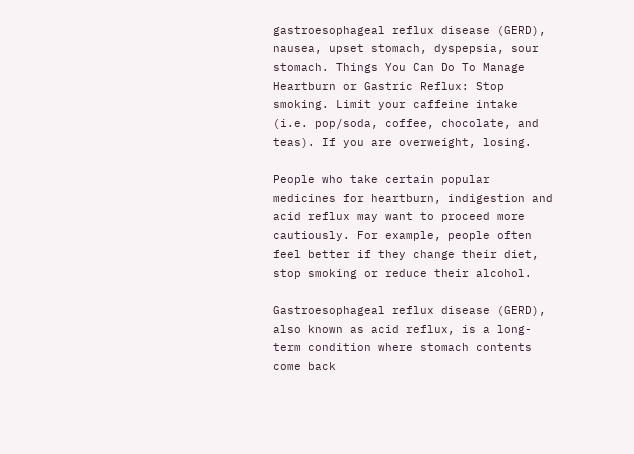gastroesophageal reflux disease (GERD), nausea, upset stomach, dyspepsia, sour stomach. Things You Can Do To Manage Heartburn or Gastric Reflux: Stop smoking. Limit your caffeine intake (i.e. pop/soda, coffee, chocolate, and teas). If you are overweight, losing.

People who take certain popular medicines for heartburn, indigestion and acid reflux may want to proceed more cautiously. For example, people often feel better if they change their diet, stop smoking or reduce their alcohol.

Gastroesophageal reflux disease (GERD), also known as acid reflux, is a long-term condition where stomach contents come back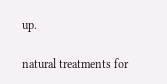up.

natural treatments for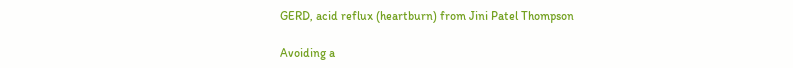GERD, acid reflux (heartburn) from Jini Patel Thompson

Avoiding a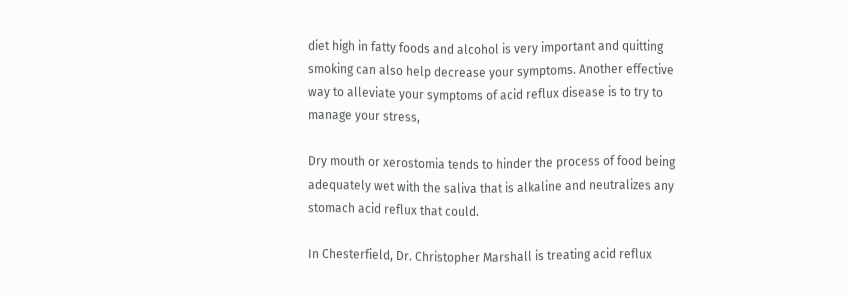diet high in fatty foods and alcohol is very important and quitting smoking can also help decrease your symptoms. Another effective way to alleviate your symptoms of acid reflux disease is to try to manage your stress,

Dry mouth or xerostomia tends to hinder the process of food being adequately wet with the saliva that is alkaline and neutralizes any stomach acid reflux that could.

In Chesterfield, Dr. Christopher Marshall is treating acid reflux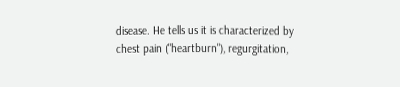disease. He tells us it is characterized by chest pain ("heartburn"), regurgitation,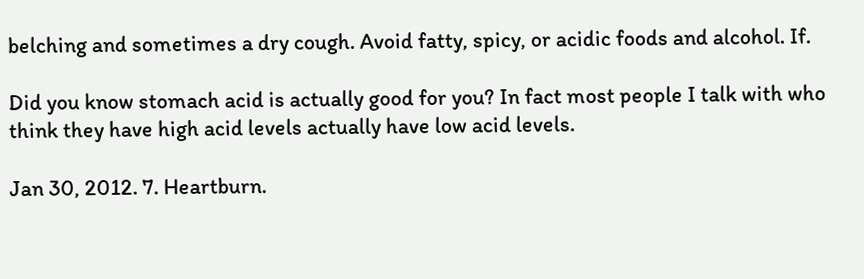belching and sometimes a dry cough. Avoid fatty, spicy, or acidic foods and alcohol. If.

Did you know stomach acid is actually good for you? In fact most people I talk with who think they have high acid levels actually have low acid levels.

Jan 30, 2012. 7. Heartburn.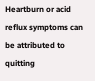Heartburn or acid reflux symptoms can be attributed to quitting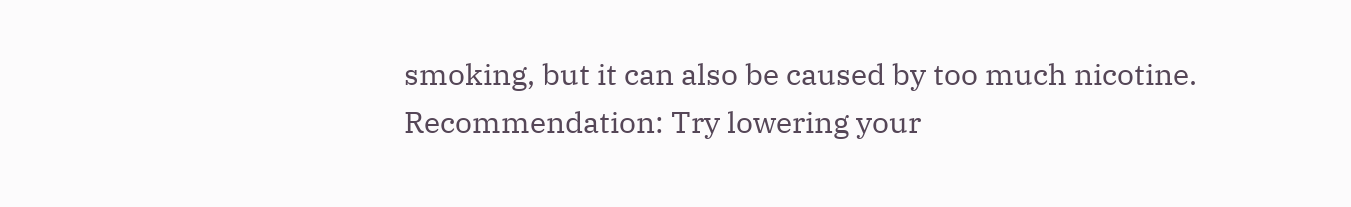smoking, but it can also be caused by too much nicotine. Recommendation: Try lowering your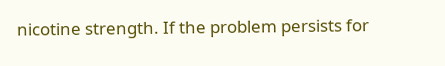nicotine strength. If the problem persists for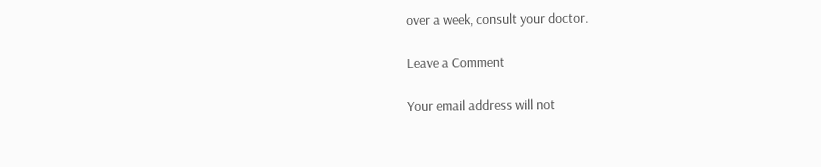over a week, consult your doctor.

Leave a Comment

Your email address will not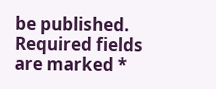be published. Required fields are marked *